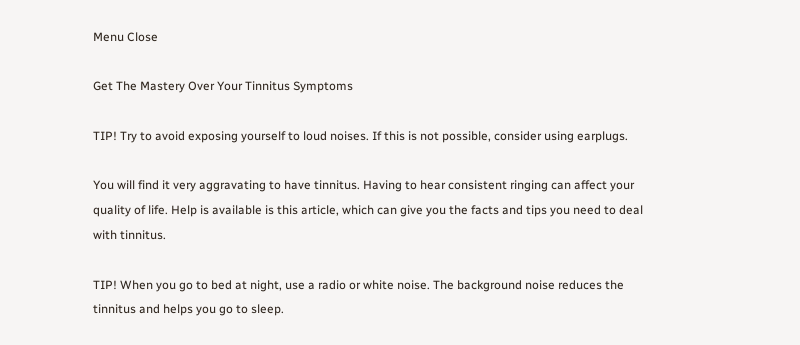Menu Close

Get The Mastery Over Your Tinnitus Symptoms

TIP! Try to avoid exposing yourself to loud noises. If this is not possible, consider using earplugs.

You will find it very aggravating to have tinnitus. Having to hear consistent ringing can affect your quality of life. Help is available is this article, which can give you the facts and tips you need to deal with tinnitus.

TIP! When you go to bed at night, use a radio or white noise. The background noise reduces the tinnitus and helps you go to sleep.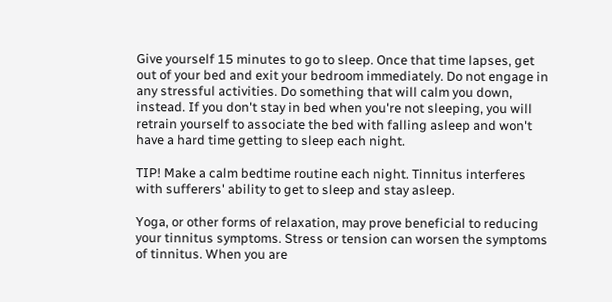Give yourself 15 minutes to go to sleep. Once that time lapses, get out of your bed and exit your bedroom immediately. Do not engage in any stressful activities. Do something that will calm you down, instead. If you don't stay in bed when you're not sleeping, you will retrain yourself to associate the bed with falling asleep and won't have a hard time getting to sleep each night.

TIP! Make a calm bedtime routine each night. Tinnitus interferes with sufferers' ability to get to sleep and stay asleep.

Yoga, or other forms of relaxation, may prove beneficial to reducing your tinnitus symptoms. Stress or tension can worsen the symptoms of tinnitus. When you are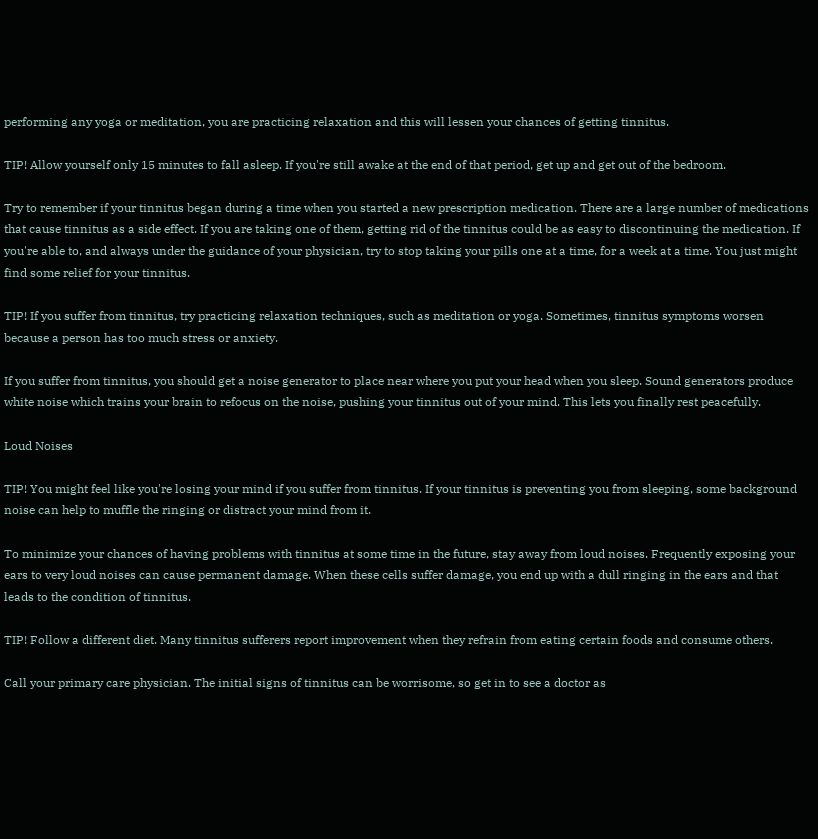performing any yoga or meditation, you are practicing relaxation and this will lessen your chances of getting tinnitus.

TIP! Allow yourself only 15 minutes to fall asleep. If you're still awake at the end of that period, get up and get out of the bedroom.

Try to remember if your tinnitus began during a time when you started a new prescription medication. There are a large number of medications that cause tinnitus as a side effect. If you are taking one of them, getting rid of the tinnitus could be as easy to discontinuing the medication. If you're able to, and always under the guidance of your physician, try to stop taking your pills one at a time, for a week at a time. You just might find some relief for your tinnitus.

TIP! If you suffer from tinnitus, try practicing relaxation techniques, such as meditation or yoga. Sometimes, tinnitus symptoms worsen because a person has too much stress or anxiety.

If you suffer from tinnitus, you should get a noise generator to place near where you put your head when you sleep. Sound generators produce white noise which trains your brain to refocus on the noise, pushing your tinnitus out of your mind. This lets you finally rest peacefully.

Loud Noises

TIP! You might feel like you're losing your mind if you suffer from tinnitus. If your tinnitus is preventing you from sleeping, some background noise can help to muffle the ringing or distract your mind from it.

To minimize your chances of having problems with tinnitus at some time in the future, stay away from loud noises. Frequently exposing your ears to very loud noises can cause permanent damage. When these cells suffer damage, you end up with a dull ringing in the ears and that leads to the condition of tinnitus.

TIP! Follow a different diet. Many tinnitus sufferers report improvement when they refrain from eating certain foods and consume others.

Call your primary care physician. The initial signs of tinnitus can be worrisome, so get in to see a doctor as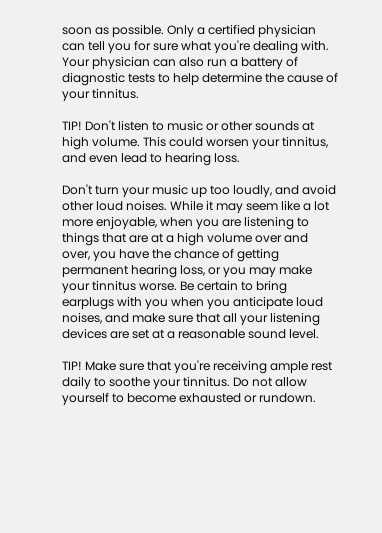soon as possible. Only a certified physician can tell you for sure what you're dealing with. Your physician can also run a battery of diagnostic tests to help determine the cause of your tinnitus.

TIP! Don't listen to music or other sounds at high volume. This could worsen your tinnitus, and even lead to hearing loss.

Don't turn your music up too loudly, and avoid other loud noises. While it may seem like a lot more enjoyable, when you are listening to things that are at a high volume over and over, you have the chance of getting permanent hearing loss, or you may make your tinnitus worse. Be certain to bring earplugs with you when you anticipate loud noises, and make sure that all your listening devices are set at a reasonable sound level.

TIP! Make sure that you're receiving ample rest daily to soothe your tinnitus. Do not allow yourself to become exhausted or rundown.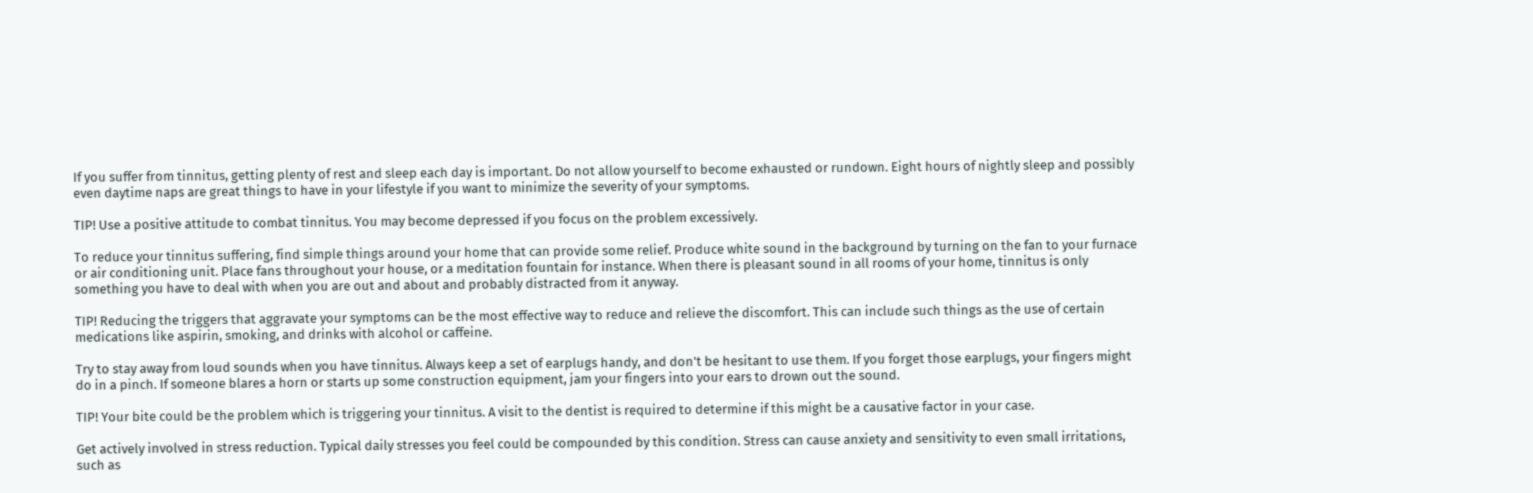If you suffer from tinnitus, getting plenty of rest and sleep each day is important. Do not allow yourself to become exhausted or rundown. Eight hours of nightly sleep and possibly even daytime naps are great things to have in your lifestyle if you want to minimize the severity of your symptoms.

TIP! Use a positive attitude to combat tinnitus. You may become depressed if you focus on the problem excessively.

To reduce your tinnitus suffering, find simple things around your home that can provide some relief. Produce white sound in the background by turning on the fan to your furnace or air conditioning unit. Place fans throughout your house, or a meditation fountain for instance. When there is pleasant sound in all rooms of your home, tinnitus is only something you have to deal with when you are out and about and probably distracted from it anyway.

TIP! Reducing the triggers that aggravate your symptoms can be the most effective way to reduce and relieve the discomfort. This can include such things as the use of certain medications like aspirin, smoking, and drinks with alcohol or caffeine.

Try to stay away from loud sounds when you have tinnitus. Always keep a set of earplugs handy, and don't be hesitant to use them. If you forget those earplugs, your fingers might do in a pinch. If someone blares a horn or starts up some construction equipment, jam your fingers into your ears to drown out the sound.

TIP! Your bite could be the problem which is triggering your tinnitus. A visit to the dentist is required to determine if this might be a causative factor in your case.

Get actively involved in stress reduction. Typical daily stresses you feel could be compounded by this condition. Stress can cause anxiety and sensitivity to even small irritations, such as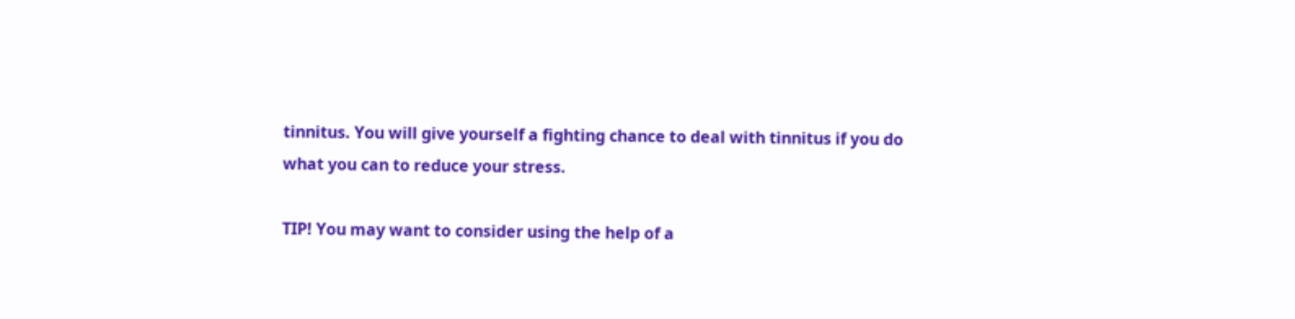tinnitus. You will give yourself a fighting chance to deal with tinnitus if you do what you can to reduce your stress.

TIP! You may want to consider using the help of a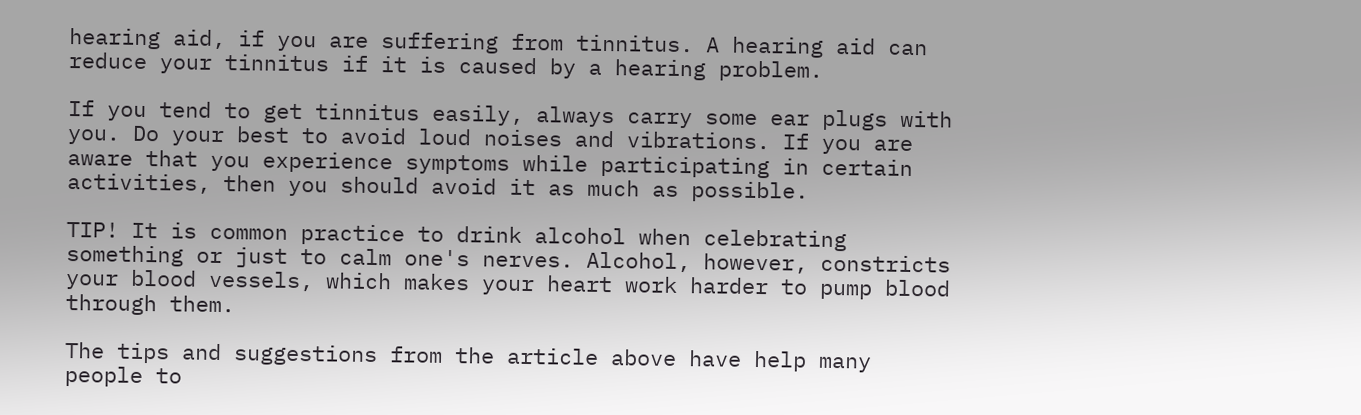hearing aid, if you are suffering from tinnitus. A hearing aid can reduce your tinnitus if it is caused by a hearing problem.

If you tend to get tinnitus easily, always carry some ear plugs with you. Do your best to avoid loud noises and vibrations. If you are aware that you experience symptoms while participating in certain activities, then you should avoid it as much as possible.

TIP! It is common practice to drink alcohol when celebrating something or just to calm one's nerves. Alcohol, however, constricts your blood vessels, which makes your heart work harder to pump blood through them.

The tips and suggestions from the article above have help many people to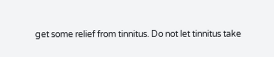get some relief from tinnitus. Do not let tinnitus take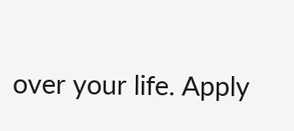over your life. Apply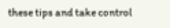these tips and take control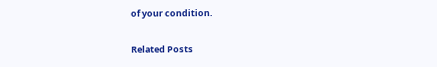of your condition.

Related Posts